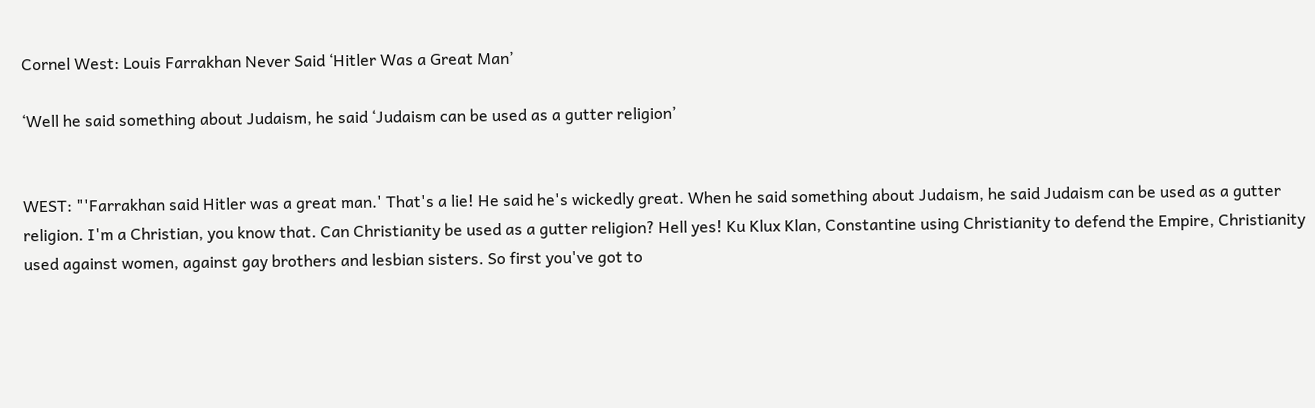Cornel West: Louis Farrakhan Never Said ‘Hitler Was a Great Man’

‘Well he said something about Judaism, he said ‘Judaism can be used as a gutter religion’


WEST: "'Farrakhan said Hitler was a great man.' That's a lie! He said he's wickedly great. When he said something about Judaism, he said Judaism can be used as a gutter religion. I'm a Christian, you know that. Can Christianity be used as a gutter religion? Hell yes! Ku Klux Klan, Constantine using Christianity to defend the Empire, Christianity used against women, against gay brothers and lesbian sisters. So first you've got to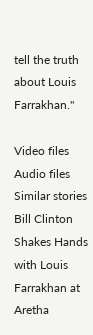tell the truth about Louis Farrakhan."

Video files
Audio files
Similar stories
Bill Clinton Shakes Hands with Louis Farrakhan at Aretha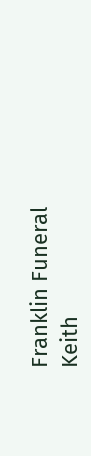Franklin Funeral
Keith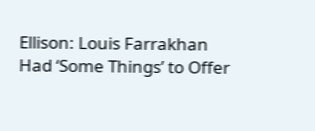Ellison: Louis Farrakhan Had ‘Some Things’ to Offer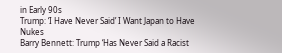in Early 90s
Trump: ‘I Have Never Said’ I Want Japan to Have Nukes
Barry Bennett: Trump ‘Has Never Said a Racist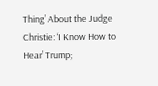Thing’ About the Judge
Christie: ‘I Know How to Hear’ Trump;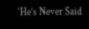‘He’s Never Said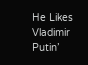He Likes Vladimir Putin’